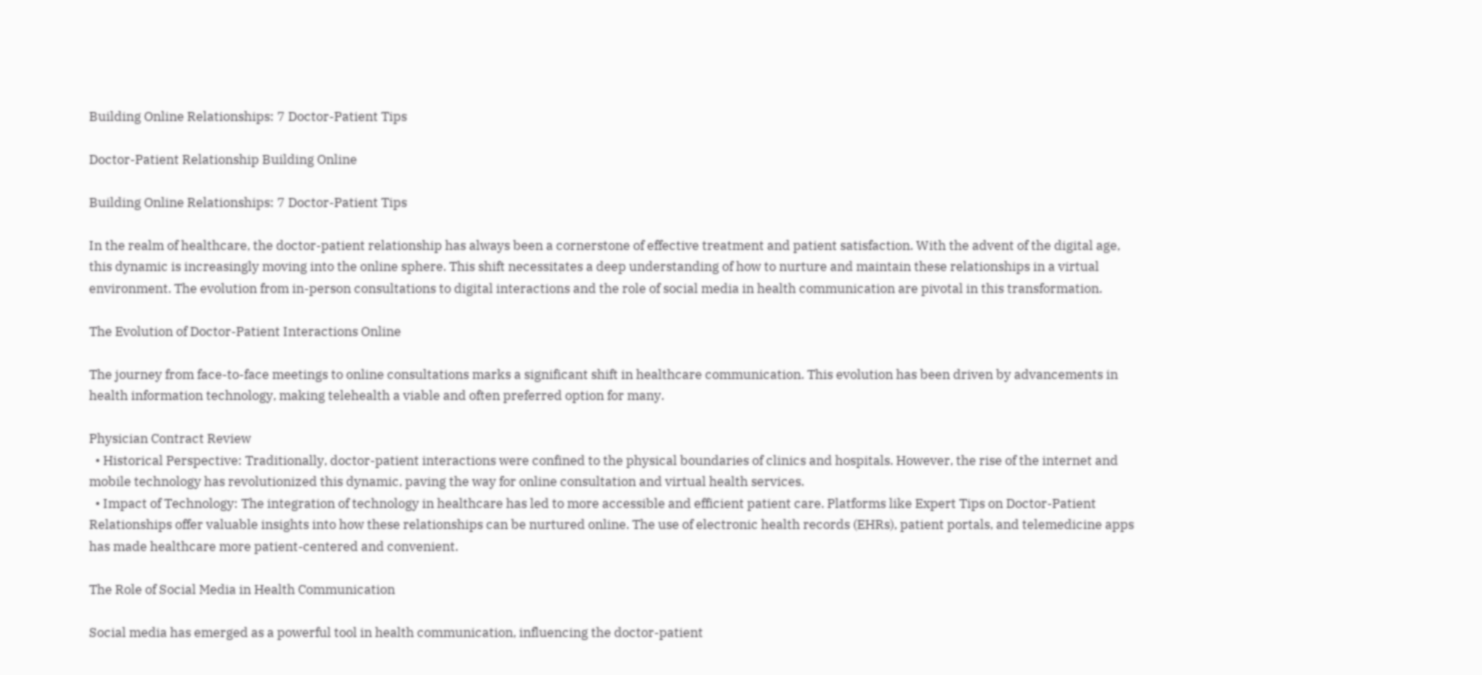Building Online Relationships: 7 Doctor-Patient Tips

Doctor-Patient Relationship Building Online

Building Online Relationships: 7 Doctor-Patient Tips

In the realm of healthcare, the doctor-patient relationship has always been a cornerstone of effective treatment and patient satisfaction. With the advent of the digital age, this dynamic is increasingly moving into the online sphere. This shift necessitates a deep understanding of how to nurture and maintain these relationships in a virtual environment. The evolution from in-person consultations to digital interactions and the role of social media in health communication are pivotal in this transformation.

The Evolution of Doctor-Patient Interactions Online

The journey from face-to-face meetings to online consultations marks a significant shift in healthcare communication. This evolution has been driven by advancements in health information technology, making telehealth a viable and often preferred option for many.

Physician Contract Review
  • Historical Perspective: Traditionally, doctor-patient interactions were confined to the physical boundaries of clinics and hospitals. However, the rise of the internet and mobile technology has revolutionized this dynamic, paving the way for online consultation and virtual health services.
  • Impact of Technology: The integration of technology in healthcare has led to more accessible and efficient patient care. Platforms like Expert Tips on Doctor-Patient Relationships offer valuable insights into how these relationships can be nurtured online. The use of electronic health records (EHRs), patient portals, and telemedicine apps has made healthcare more patient-centered and convenient.

The Role of Social Media in Health Communication

Social media has emerged as a powerful tool in health communication, influencing the doctor-patient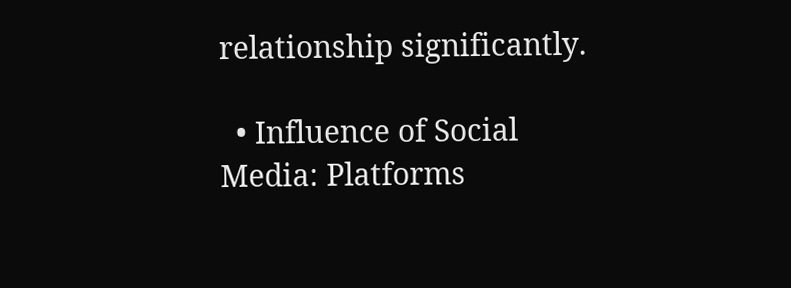relationship significantly.

  • Influence of Social Media: Platforms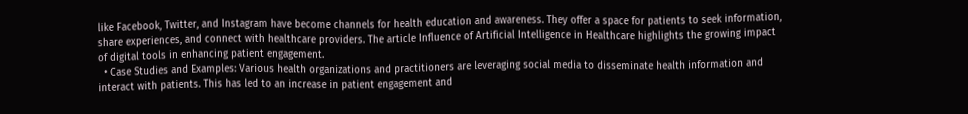like Facebook, Twitter, and Instagram have become channels for health education and awareness. They offer a space for patients to seek information, share experiences, and connect with healthcare providers. The article Influence of Artificial Intelligence in Healthcare highlights the growing impact of digital tools in enhancing patient engagement.
  • Case Studies and Examples: Various health organizations and practitioners are leveraging social media to disseminate health information and interact with patients. This has led to an increase in patient engagement and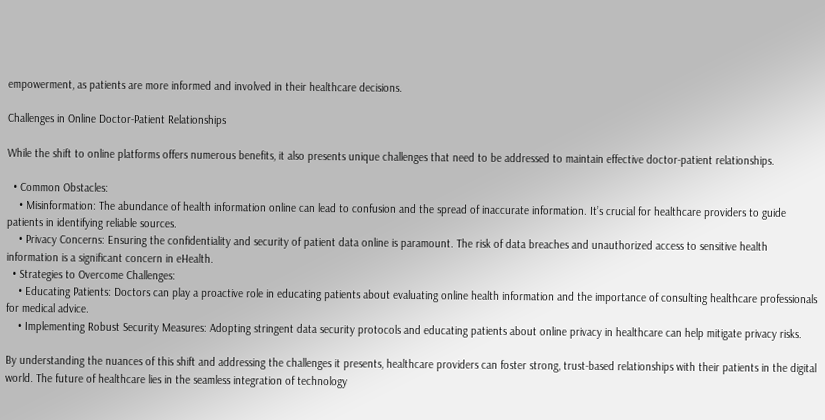empowerment, as patients are more informed and involved in their healthcare decisions.

Challenges in Online Doctor-Patient Relationships

While the shift to online platforms offers numerous benefits, it also presents unique challenges that need to be addressed to maintain effective doctor-patient relationships.

  • Common Obstacles:
    • Misinformation: The abundance of health information online can lead to confusion and the spread of inaccurate information. It’s crucial for healthcare providers to guide patients in identifying reliable sources.
    • Privacy Concerns: Ensuring the confidentiality and security of patient data online is paramount. The risk of data breaches and unauthorized access to sensitive health information is a significant concern in eHealth.
  • Strategies to Overcome Challenges:
    • Educating Patients: Doctors can play a proactive role in educating patients about evaluating online health information and the importance of consulting healthcare professionals for medical advice.
    • Implementing Robust Security Measures: Adopting stringent data security protocols and educating patients about online privacy in healthcare can help mitigate privacy risks.

By understanding the nuances of this shift and addressing the challenges it presents, healthcare providers can foster strong, trust-based relationships with their patients in the digital world. The future of healthcare lies in the seamless integration of technology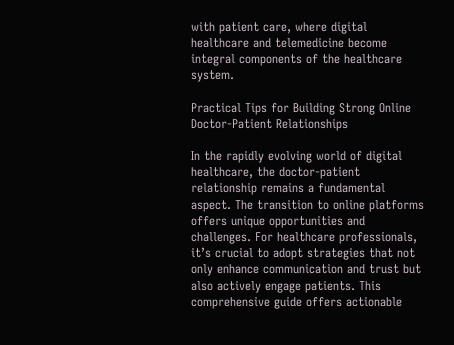with patient care, where digital healthcare and telemedicine become integral components of the healthcare system.

Practical Tips for Building Strong Online Doctor-Patient Relationships

In the rapidly evolving world of digital healthcare, the doctor-patient relationship remains a fundamental aspect. The transition to online platforms offers unique opportunities and challenges. For healthcare professionals, it’s crucial to adopt strategies that not only enhance communication and trust but also actively engage patients. This comprehensive guide offers actionable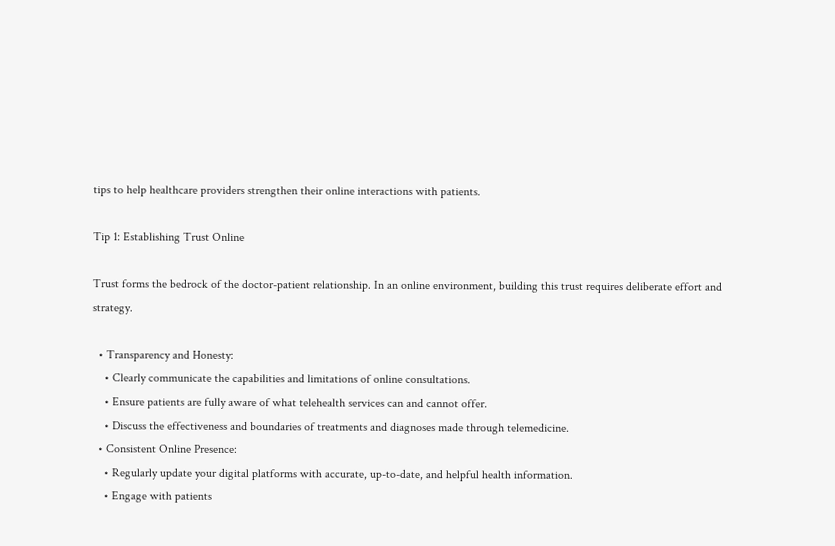tips to help healthcare providers strengthen their online interactions with patients.

Tip 1: Establishing Trust Online

Trust forms the bedrock of the doctor-patient relationship. In an online environment, building this trust requires deliberate effort and strategy.

  • Transparency and Honesty:
    • Clearly communicate the capabilities and limitations of online consultations.
    • Ensure patients are fully aware of what telehealth services can and cannot offer.
    • Discuss the effectiveness and boundaries of treatments and diagnoses made through telemedicine.
  • Consistent Online Presence:
    • Regularly update your digital platforms with accurate, up-to-date, and helpful health information.
    • Engage with patients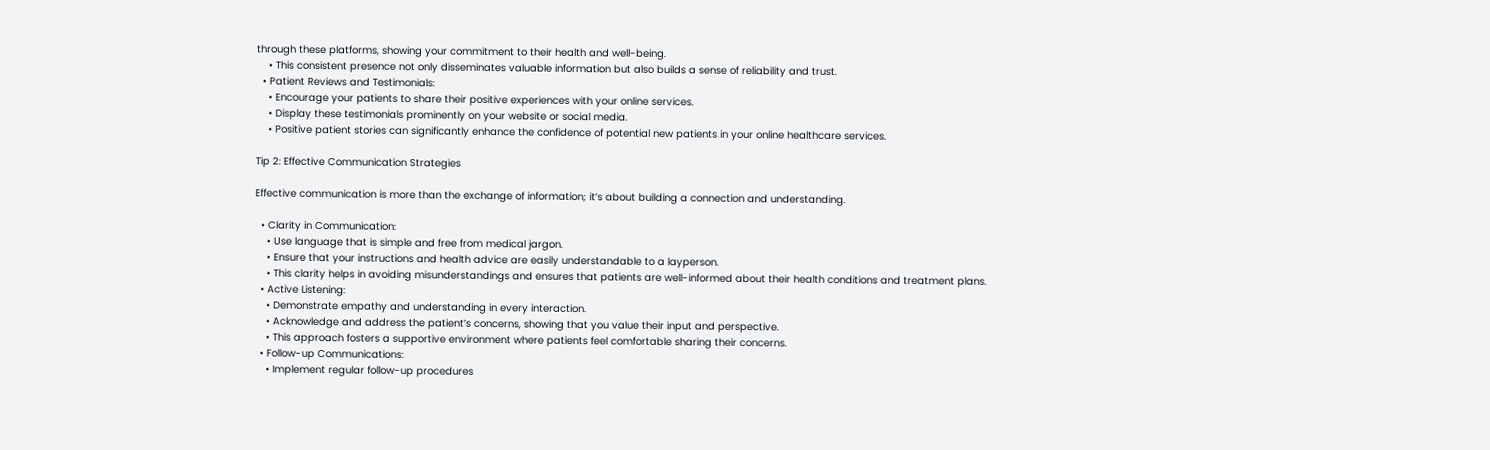through these platforms, showing your commitment to their health and well-being.
    • This consistent presence not only disseminates valuable information but also builds a sense of reliability and trust.
  • Patient Reviews and Testimonials:
    • Encourage your patients to share their positive experiences with your online services.
    • Display these testimonials prominently on your website or social media.
    • Positive patient stories can significantly enhance the confidence of potential new patients in your online healthcare services.

Tip 2: Effective Communication Strategies

Effective communication is more than the exchange of information; it’s about building a connection and understanding.

  • Clarity in Communication:
    • Use language that is simple and free from medical jargon.
    • Ensure that your instructions and health advice are easily understandable to a layperson.
    • This clarity helps in avoiding misunderstandings and ensures that patients are well-informed about their health conditions and treatment plans.
  • Active Listening:
    • Demonstrate empathy and understanding in every interaction.
    • Acknowledge and address the patient’s concerns, showing that you value their input and perspective.
    • This approach fosters a supportive environment where patients feel comfortable sharing their concerns.
  • Follow-up Communications:
    • Implement regular follow-up procedures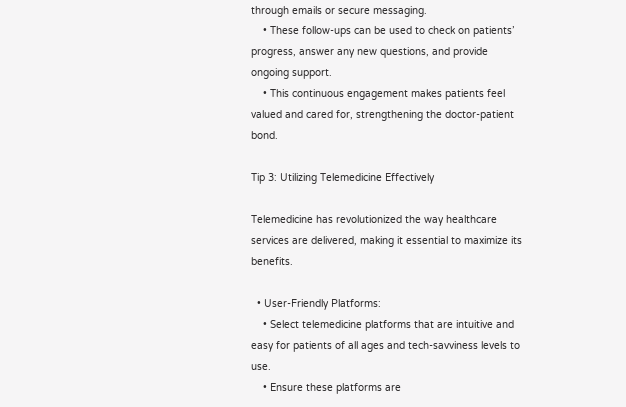through emails or secure messaging.
    • These follow-ups can be used to check on patients’ progress, answer any new questions, and provide ongoing support.
    • This continuous engagement makes patients feel valued and cared for, strengthening the doctor-patient bond.

Tip 3: Utilizing Telemedicine Effectively

Telemedicine has revolutionized the way healthcare services are delivered, making it essential to maximize its benefits.

  • User-Friendly Platforms:
    • Select telemedicine platforms that are intuitive and easy for patients of all ages and tech-savviness levels to use.
    • Ensure these platforms are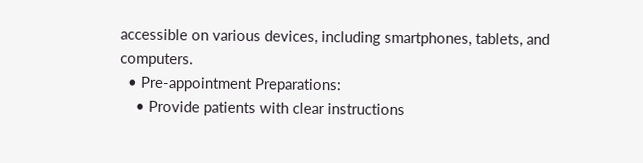accessible on various devices, including smartphones, tablets, and computers.
  • Pre-appointment Preparations:
    • Provide patients with clear instructions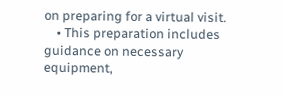on preparing for a virtual visit.
    • This preparation includes guidance on necessary equipment,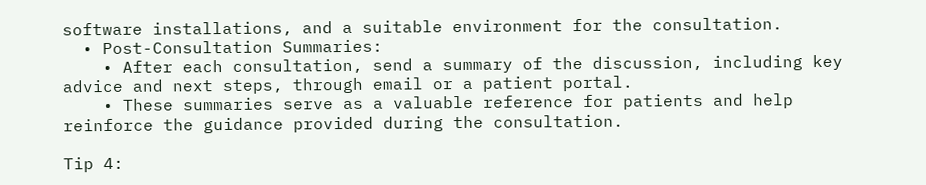software installations, and a suitable environment for the consultation.
  • Post-Consultation Summaries:
    • After each consultation, send a summary of the discussion, including key advice and next steps, through email or a patient portal.
    • These summaries serve as a valuable reference for patients and help reinforce the guidance provided during the consultation.

Tip 4: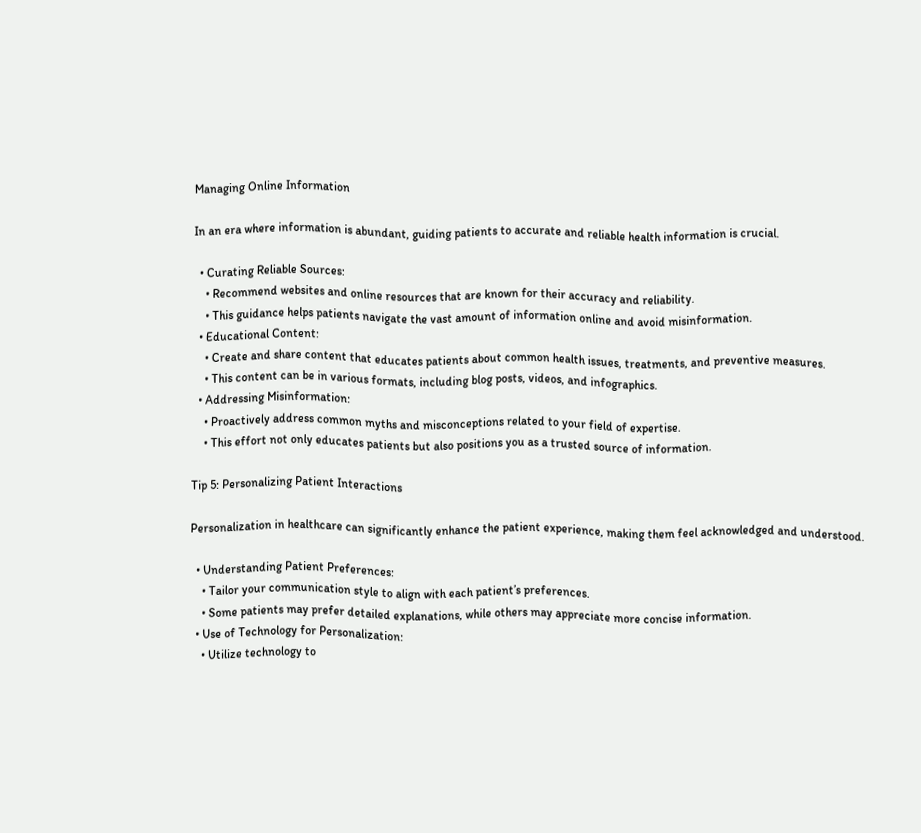Managing Online Information

In an era where information is abundant, guiding patients to accurate and reliable health information is crucial.

  • Curating Reliable Sources:
    • Recommend websites and online resources that are known for their accuracy and reliability.
    • This guidance helps patients navigate the vast amount of information online and avoid misinformation.
  • Educational Content:
    • Create and share content that educates patients about common health issues, treatments, and preventive measures.
    • This content can be in various formats, including blog posts, videos, and infographics.
  • Addressing Misinformation:
    • Proactively address common myths and misconceptions related to your field of expertise.
    • This effort not only educates patients but also positions you as a trusted source of information.

Tip 5: Personalizing Patient Interactions

Personalization in healthcare can significantly enhance the patient experience, making them feel acknowledged and understood.

  • Understanding Patient Preferences:
    • Tailor your communication style to align with each patient’s preferences.
    • Some patients may prefer detailed explanations, while others may appreciate more concise information.
  • Use of Technology for Personalization:
    • Utilize technology to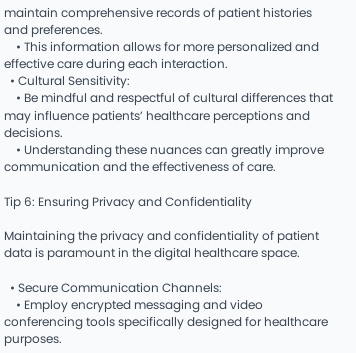maintain comprehensive records of patient histories and preferences.
    • This information allows for more personalized and effective care during each interaction.
  • Cultural Sensitivity:
    • Be mindful and respectful of cultural differences that may influence patients’ healthcare perceptions and decisions.
    • Understanding these nuances can greatly improve communication and the effectiveness of care.

Tip 6: Ensuring Privacy and Confidentiality

Maintaining the privacy and confidentiality of patient data is paramount in the digital healthcare space.

  • Secure Communication Channels:
    • Employ encrypted messaging and video conferencing tools specifically designed for healthcare purposes.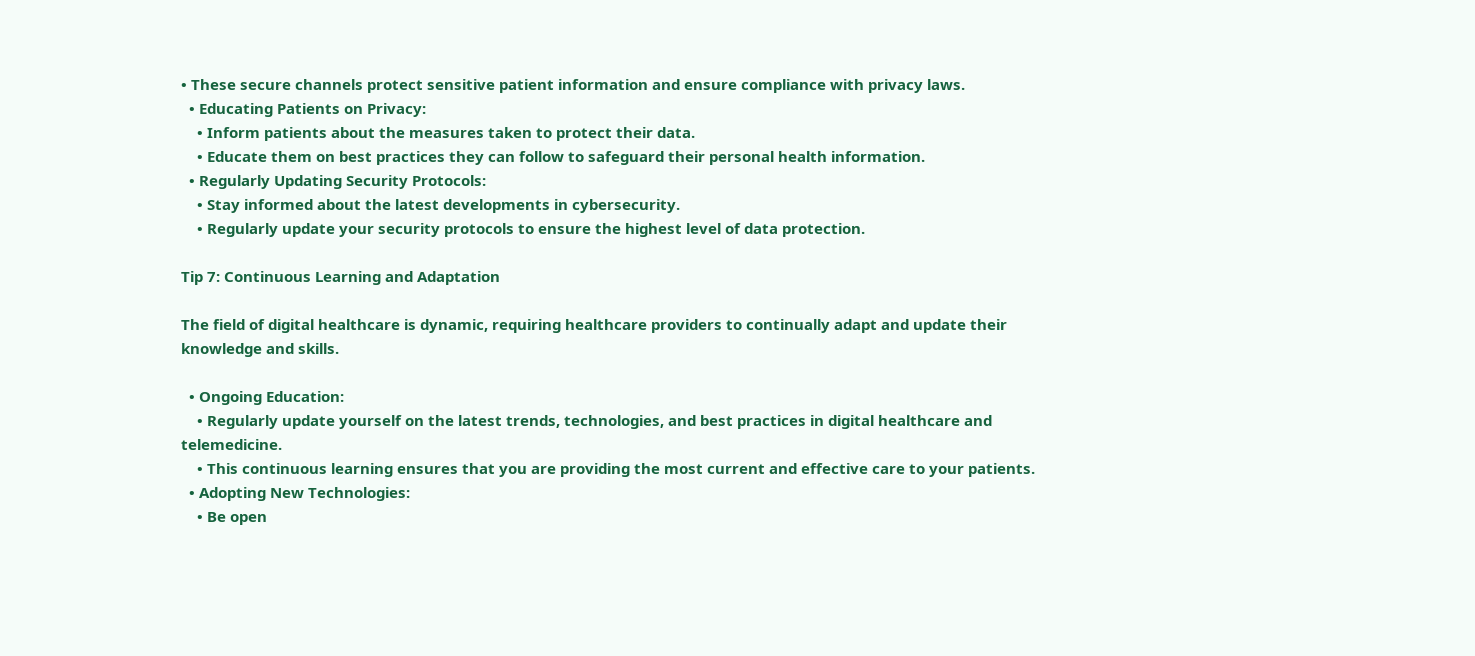• These secure channels protect sensitive patient information and ensure compliance with privacy laws.
  • Educating Patients on Privacy:
    • Inform patients about the measures taken to protect their data.
    • Educate them on best practices they can follow to safeguard their personal health information.
  • Regularly Updating Security Protocols:
    • Stay informed about the latest developments in cybersecurity.
    • Regularly update your security protocols to ensure the highest level of data protection.

Tip 7: Continuous Learning and Adaptation

The field of digital healthcare is dynamic, requiring healthcare providers to continually adapt and update their knowledge and skills.

  • Ongoing Education:
    • Regularly update yourself on the latest trends, technologies, and best practices in digital healthcare and telemedicine.
    • This continuous learning ensures that you are providing the most current and effective care to your patients.
  • Adopting New Technologies:
    • Be open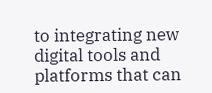to integrating new digital tools and platforms that can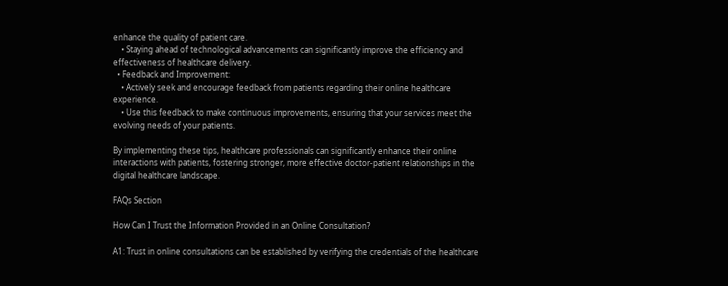enhance the quality of patient care.
    • Staying ahead of technological advancements can significantly improve the efficiency and effectiveness of healthcare delivery.
  • Feedback and Improvement:
    • Actively seek and encourage feedback from patients regarding their online healthcare experience.
    • Use this feedback to make continuous improvements, ensuring that your services meet the evolving needs of your patients.

By implementing these tips, healthcare professionals can significantly enhance their online interactions with patients, fostering stronger, more effective doctor-patient relationships in the digital healthcare landscape.

FAQs Section

How Can I Trust the Information Provided in an Online Consultation?

A1: Trust in online consultations can be established by verifying the credentials of the healthcare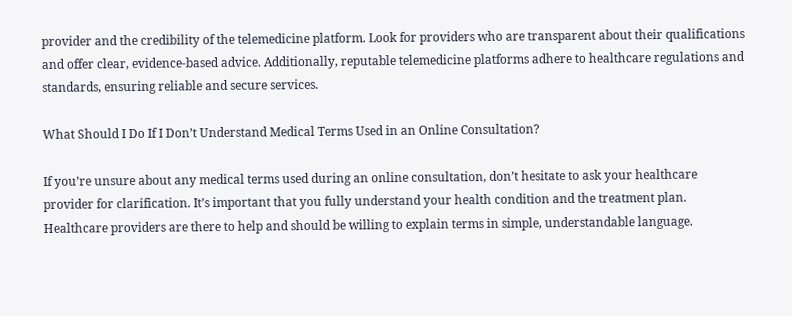provider and the credibility of the telemedicine platform. Look for providers who are transparent about their qualifications and offer clear, evidence-based advice. Additionally, reputable telemedicine platforms adhere to healthcare regulations and standards, ensuring reliable and secure services.

What Should I Do If I Don’t Understand Medical Terms Used in an Online Consultation?

If you’re unsure about any medical terms used during an online consultation, don’t hesitate to ask your healthcare provider for clarification. It’s important that you fully understand your health condition and the treatment plan. Healthcare providers are there to help and should be willing to explain terms in simple, understandable language.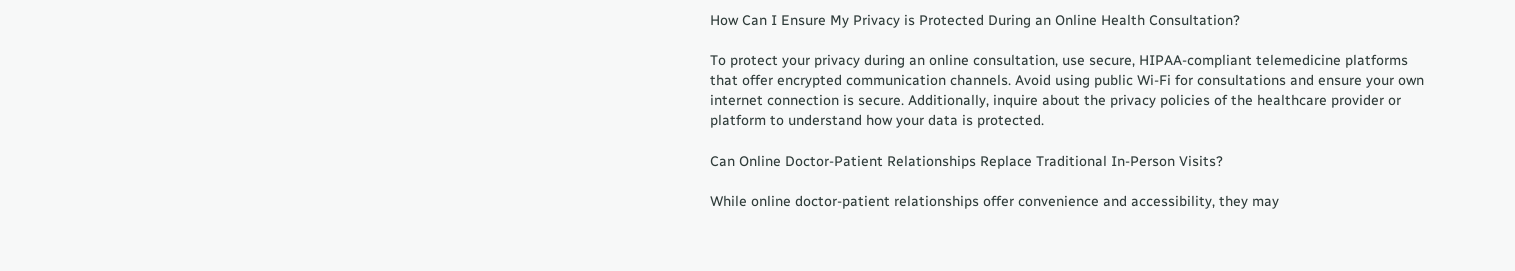How Can I Ensure My Privacy is Protected During an Online Health Consultation?

To protect your privacy during an online consultation, use secure, HIPAA-compliant telemedicine platforms that offer encrypted communication channels. Avoid using public Wi-Fi for consultations and ensure your own internet connection is secure. Additionally, inquire about the privacy policies of the healthcare provider or platform to understand how your data is protected.

Can Online Doctor-Patient Relationships Replace Traditional In-Person Visits?

While online doctor-patient relationships offer convenience and accessibility, they may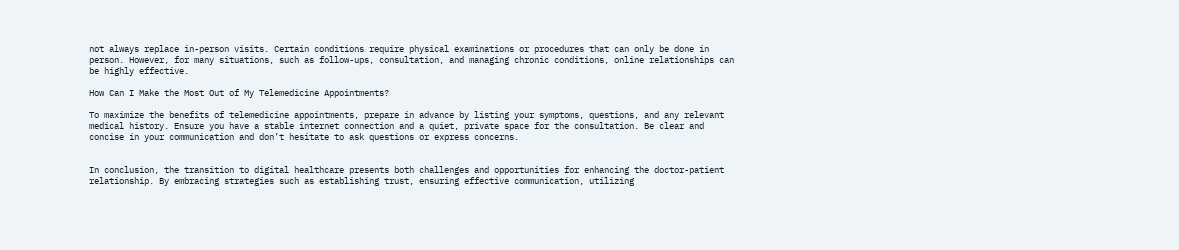not always replace in-person visits. Certain conditions require physical examinations or procedures that can only be done in person. However, for many situations, such as follow-ups, consultation, and managing chronic conditions, online relationships can be highly effective.

How Can I Make the Most Out of My Telemedicine Appointments?

To maximize the benefits of telemedicine appointments, prepare in advance by listing your symptoms, questions, and any relevant medical history. Ensure you have a stable internet connection and a quiet, private space for the consultation. Be clear and concise in your communication and don’t hesitate to ask questions or express concerns.


In conclusion, the transition to digital healthcare presents both challenges and opportunities for enhancing the doctor-patient relationship. By embracing strategies such as establishing trust, ensuring effective communication, utilizing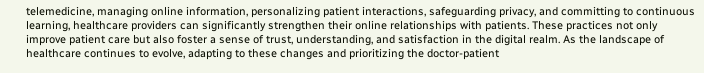telemedicine, managing online information, personalizing patient interactions, safeguarding privacy, and committing to continuous learning, healthcare providers can significantly strengthen their online relationships with patients. These practices not only improve patient care but also foster a sense of trust, understanding, and satisfaction in the digital realm. As the landscape of healthcare continues to evolve, adapting to these changes and prioritizing the doctor-patient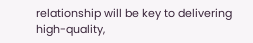relationship will be key to delivering high-quality,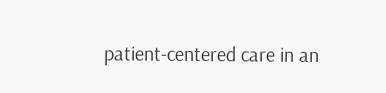patient-centered care in an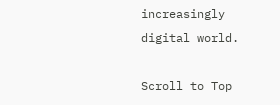increasingly digital world.

Scroll to Top